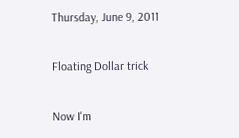Thursday, June 9, 2011

Floating Dollar trick

Now I'm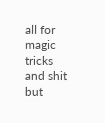all for magic tricks and shit but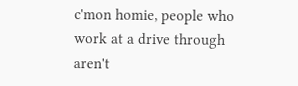c'mon homie, people who work at a drive through aren't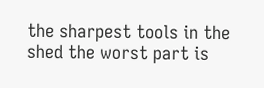the sharpest tools in the shed the worst part is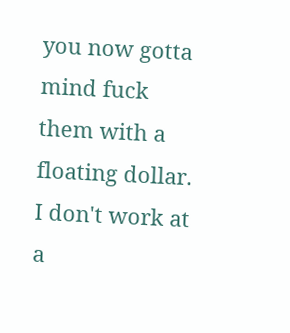you now gotta mind fuck them with a floating dollar. I don't work at a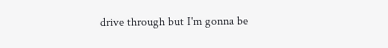drive through but I'm gonna be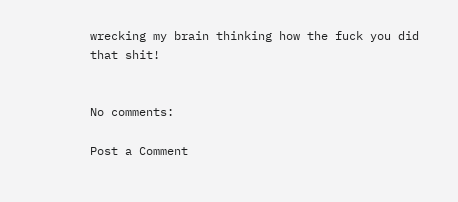wrecking my brain thinking how the fuck you did that shit!


No comments:

Post a Comment